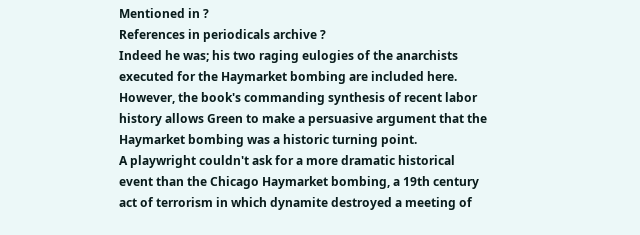Mentioned in ?
References in periodicals archive ?
Indeed he was; his two raging eulogies of the anarchists executed for the Haymarket bombing are included here.
However, the book's commanding synthesis of recent labor history allows Green to make a persuasive argument that the Haymarket bombing was a historic turning point.
A playwright couldn't ask for a more dramatic historical event than the Chicago Haymarket bombing, a 19th century act of terrorism in which dynamite destroyed a meeting of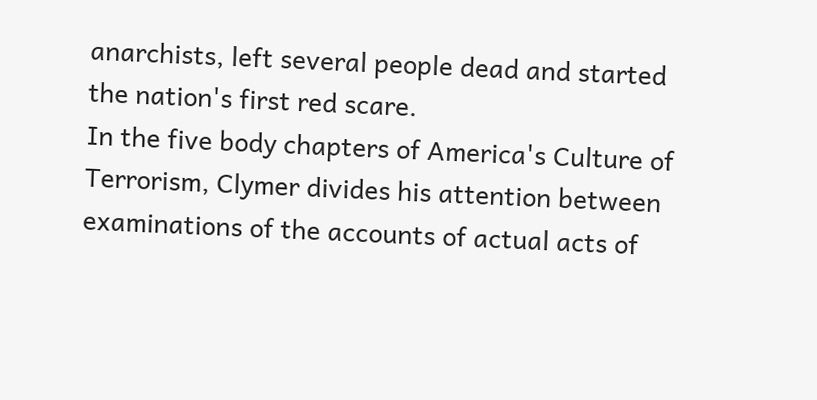anarchists, left several people dead and started the nation's first red scare.
In the five body chapters of America's Culture of Terrorism, Clymer divides his attention between examinations of the accounts of actual acts of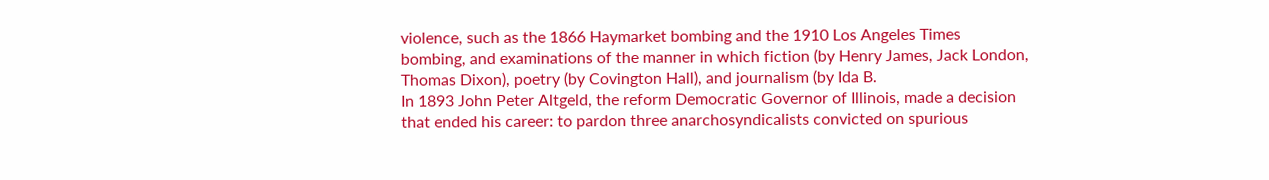violence, such as the 1866 Haymarket bombing and the 1910 Los Angeles Times bombing, and examinations of the manner in which fiction (by Henry James, Jack London, Thomas Dixon), poetry (by Covington Hall), and journalism (by Ida B.
In 1893 John Peter Altgeld, the reform Democratic Governor of Illinois, made a decision that ended his career: to pardon three anarchosyndicalists convicted on spurious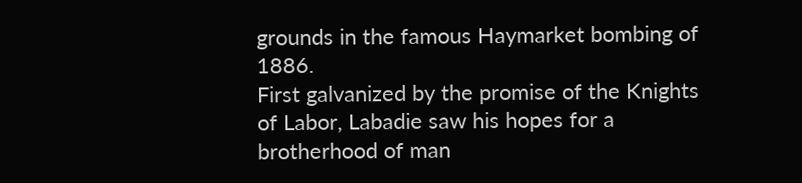grounds in the famous Haymarket bombing of 1886.
First galvanized by the promise of the Knights of Labor, Labadie saw his hopes for a brotherhood of man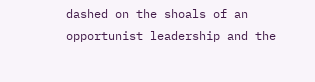dashed on the shoals of an opportunist leadership and the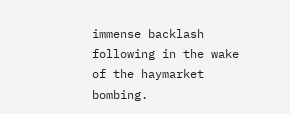immense backlash following in the wake of the haymarket bombing.